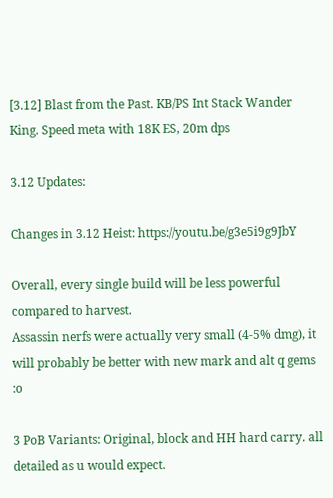[3.12] Blast from the Past. KB/PS Int Stack Wander King. Speed meta with 18K ES, 20m dps

3.12 Updates:

Changes in 3.12 Heist: https://youtu.be/g3e5i9g9JbY

Overall, every single build will be less powerful compared to harvest.
Assassin nerfs were actually very small (4-5% dmg), it will probably be better with new mark and alt q gems :o

3 PoB Variants: Original, block and HH hard carry. all detailed as u would expect.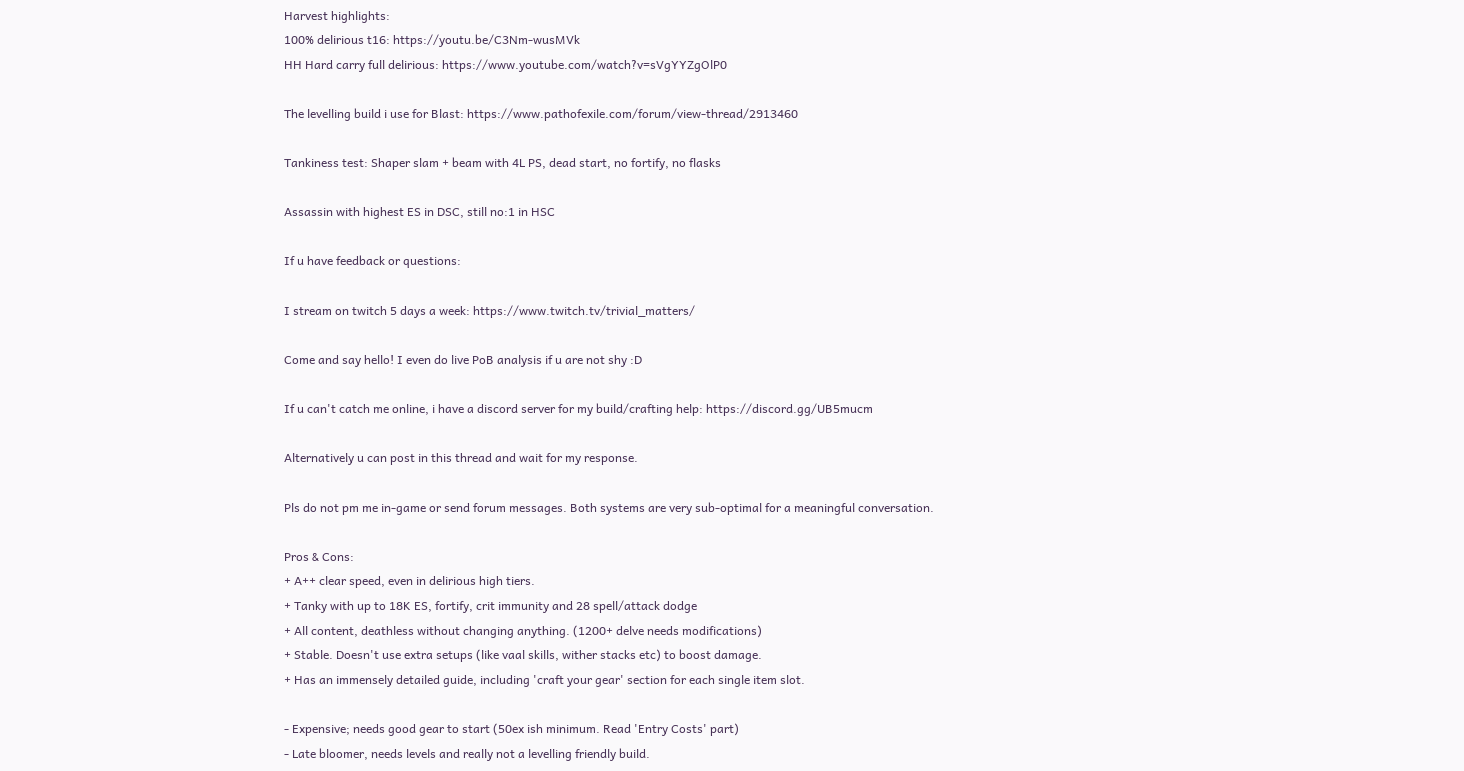Harvest highlights:
100% delirious t16: https://youtu.be/C3Nm-wusMVk
HH Hard carry full delirious: https://www.youtube.com/watch?v=sVgYYZgOlP0

The levelling build i use for Blast: https://www.pathofexile.com/forum/view-thread/2913460

Tankiness test: Shaper slam + beam with 4L PS, dead start, no fortify, no flasks

Assassin with highest ES in DSC, still no:1 in HSC

If u have feedback or questions:

I stream on twitch 5 days a week: https://www.twitch.tv/trivial_matters/

Come and say hello! I even do live PoB analysis if u are not shy :D

If u can't catch me online, i have a discord server for my build/crafting help: https://discord.gg/UB5mucm

Alternatively u can post in this thread and wait for my response.

Pls do not pm me in-game or send forum messages. Both systems are very sub-optimal for a meaningful conversation.

Pros & Cons:
+ A++ clear speed, even in delirious high tiers.
+ Tanky with up to 18K ES, fortify, crit immunity and 28 spell/attack dodge
+ All content, deathless without changing anything. (1200+ delve needs modifications)
+ Stable. Doesn't use extra setups (like vaal skills, wither stacks etc) to boost damage.
+ Has an immensely detailed guide, including 'craft your gear' section for each single item slot.

- Expensive; needs good gear to start (50ex ish minimum. Read 'Entry Costs' part)
- Late bloomer, needs levels and really not a levelling friendly build.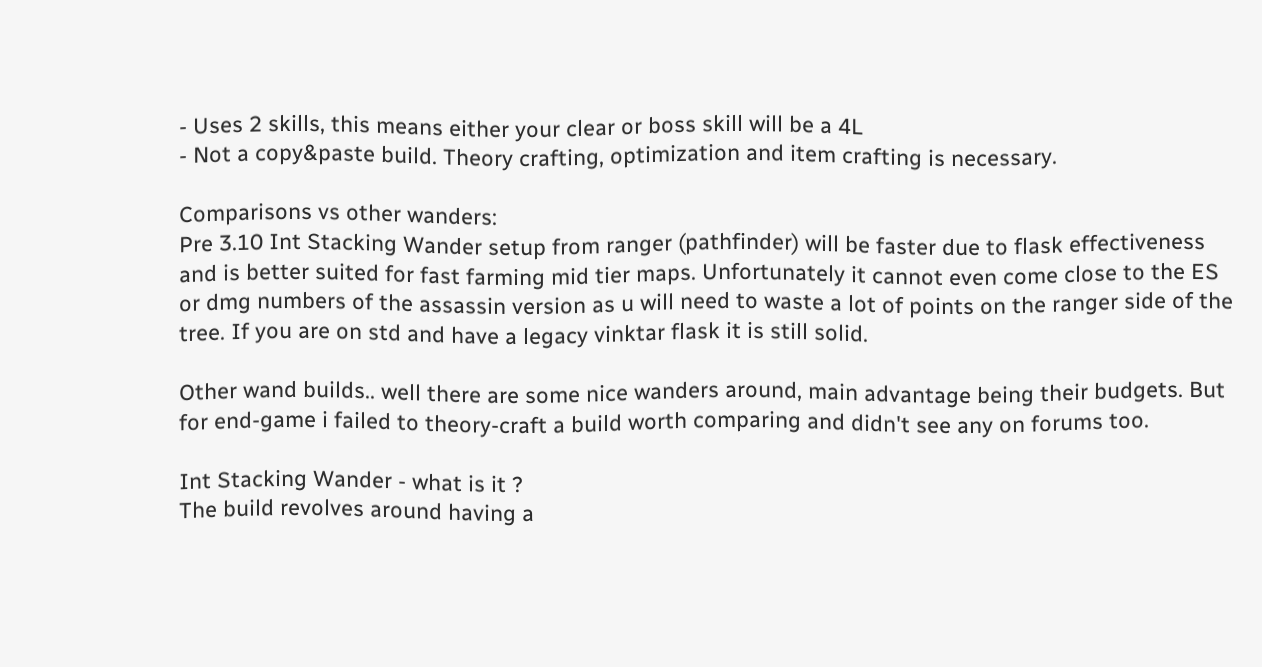- Uses 2 skills, this means either your clear or boss skill will be a 4L
- Not a copy&paste build. Theory crafting, optimization and item crafting is necessary.

Comparisons vs other wanders:
Pre 3.10 Int Stacking Wander setup from ranger (pathfinder) will be faster due to flask effectiveness and is better suited for fast farming mid tier maps. Unfortunately it cannot even come close to the ES or dmg numbers of the assassin version as u will need to waste a lot of points on the ranger side of the tree. If you are on std and have a legacy vinktar flask it is still solid.

Other wand builds.. well there are some nice wanders around, main advantage being their budgets. But for end-game i failed to theory-craft a build worth comparing and didn't see any on forums too.

Int Stacking Wander - what is it ?
The build revolves around having a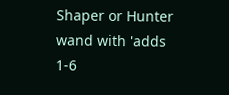Shaper or Hunter wand with 'adds 1-6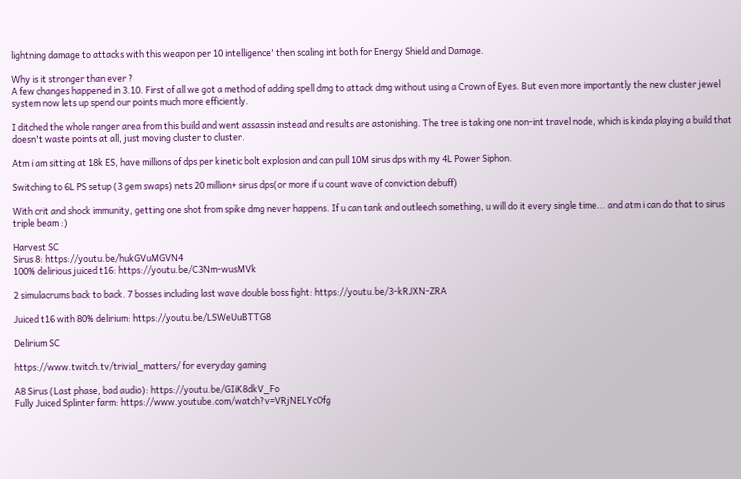lightning damage to attacks with this weapon per 10 intelligence' then scaling int both for Energy Shield and Damage.

Why is it stronger than ever ?
A few changes happened in 3.10. First of all we got a method of adding spell dmg to attack dmg without using a Crown of Eyes. But even more importantly the new cluster jewel system now lets up spend our points much more efficiently.

I ditched the whole ranger area from this build and went assassin instead and results are astonishing. The tree is taking one non-int travel node, which is kinda playing a build that doesn't waste points at all, just moving cluster to cluster.

Atm i am sitting at 18k ES, have millions of dps per kinetic bolt explosion and can pull 10M sirus dps with my 4L Power Siphon.

Switching to 6L PS setup (3 gem swaps) nets 20 million+ sirus dps(or more if u count wave of conviction debuff)

With crit and shock immunity, getting one shot from spike dmg never happens. If u can tank and outleech something, u will do it every single time... and atm i can do that to sirus triple beam :)

Harvest SC
Sirus 8: https://youtu.be/hukGVuMGVN4
100% delirious juiced t16: https://youtu.be/C3Nm-wusMVk

2 simulacrums back to back. 7 bosses including last wave double boss fight: https://youtu.be/3-kRJXN-ZRA

Juiced t16 with 80% delirium: https://youtu.be/LSWeUuBTTG8

Delirium SC

https://www.twitch.tv/trivial_matters/ for everyday gaming

A8 Sirus (Last phase, bad audio): https://youtu.be/GIiK8dkV_Fo
Fully Juiced Splinter farm: https://www.youtube.com/watch?v=VRjNELYcOfg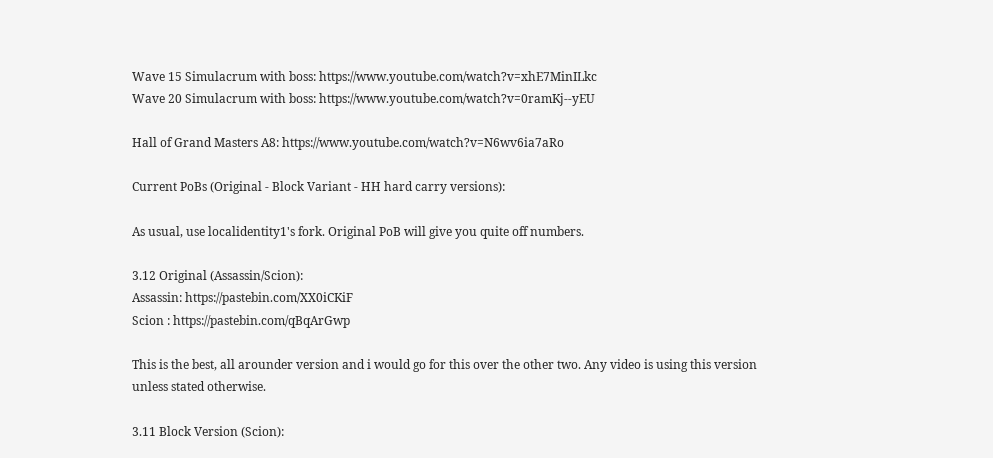Wave 15 Simulacrum with boss: https://www.youtube.com/watch?v=xhE7MinILkc
Wave 20 Simulacrum with boss: https://www.youtube.com/watch?v=0ramKj--yEU

Hall of Grand Masters A8: https://www.youtube.com/watch?v=N6wv6ia7aRo

Current PoBs (Original - Block Variant - HH hard carry versions):

As usual, use localidentity1's fork. Original PoB will give you quite off numbers.

3.12 Original (Assassin/Scion):
Assassin: https://pastebin.com/XX0iCKiF
Scion : https://pastebin.com/qBqArGwp

This is the best, all arounder version and i would go for this over the other two. Any video is using this version unless stated otherwise.

3.11 Block Version (Scion):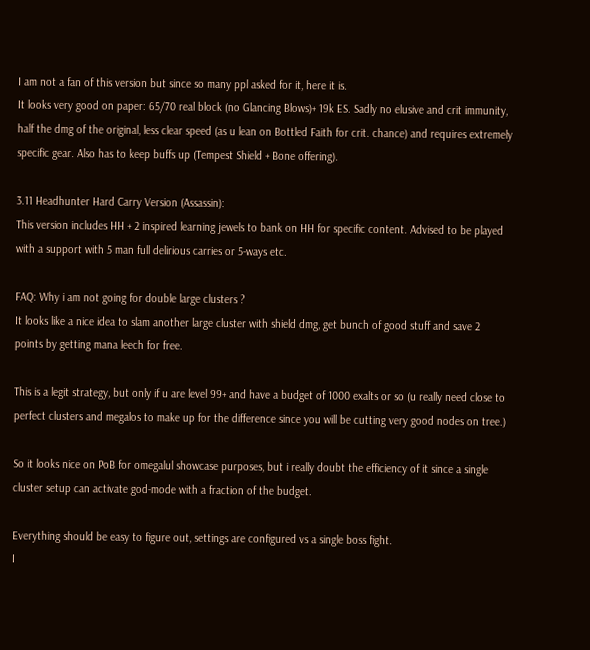I am not a fan of this version but since so many ppl asked for it, here it is.
It looks very good on paper: 65/70 real block (no Glancing Blows)+ 19k ES. Sadly no elusive and crit immunity, half the dmg of the original, less clear speed (as u lean on Bottled Faith for crit. chance) and requires extremely specific gear. Also has to keep buffs up (Tempest Shield + Bone offering).

3.11 Headhunter Hard Carry Version (Assassin):
This version includes HH + 2 inspired learning jewels to bank on HH for specific content. Advised to be played with a support with 5 man full delirious carries or 5-ways etc.

FAQ: Why i am not going for double large clusters ?
It looks like a nice idea to slam another large cluster with shield dmg, get bunch of good stuff and save 2 points by getting mana leech for free.

This is a legit strategy, but only if u are level 99+ and have a budget of 1000 exalts or so (u really need close to perfect clusters and megalos to make up for the difference since you will be cutting very good nodes on tree.)

So it looks nice on PoB for omegalul showcase purposes, but i really doubt the efficiency of it since a single cluster setup can activate god-mode with a fraction of the budget.

Everything should be easy to figure out, settings are configured vs a single boss fight.
I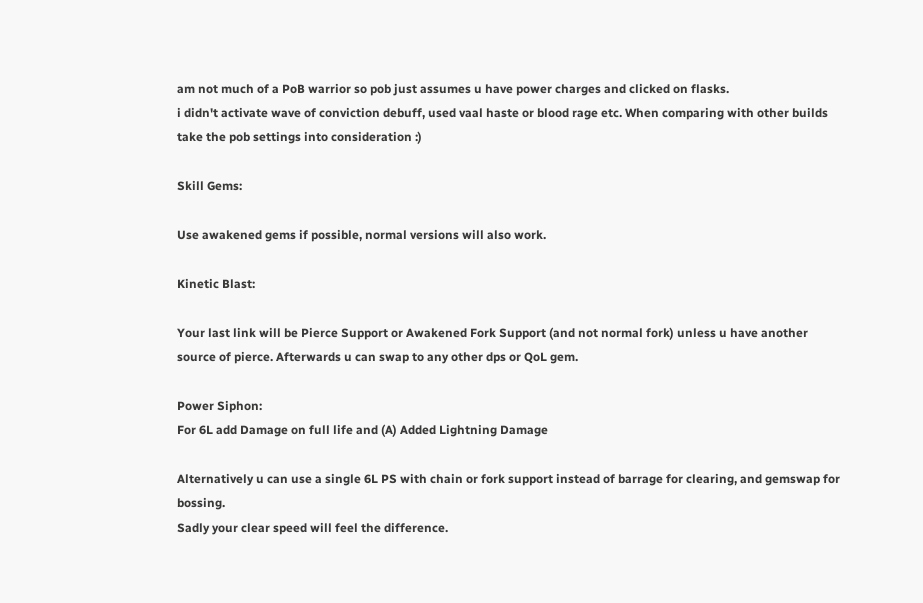am not much of a PoB warrior so pob just assumes u have power charges and clicked on flasks.
i didn't activate wave of conviction debuff, used vaal haste or blood rage etc. When comparing with other builds take the pob settings into consideration :)

Skill Gems:

Use awakened gems if possible, normal versions will also work.

Kinetic Blast:

Your last link will be Pierce Support or Awakened Fork Support (and not normal fork) unless u have another source of pierce. Afterwards u can swap to any other dps or QoL gem.

Power Siphon:
For 6L add Damage on full life and (A) Added Lightning Damage

Alternatively u can use a single 6L PS with chain or fork support instead of barrage for clearing, and gemswap for bossing.
Sadly your clear speed will feel the difference.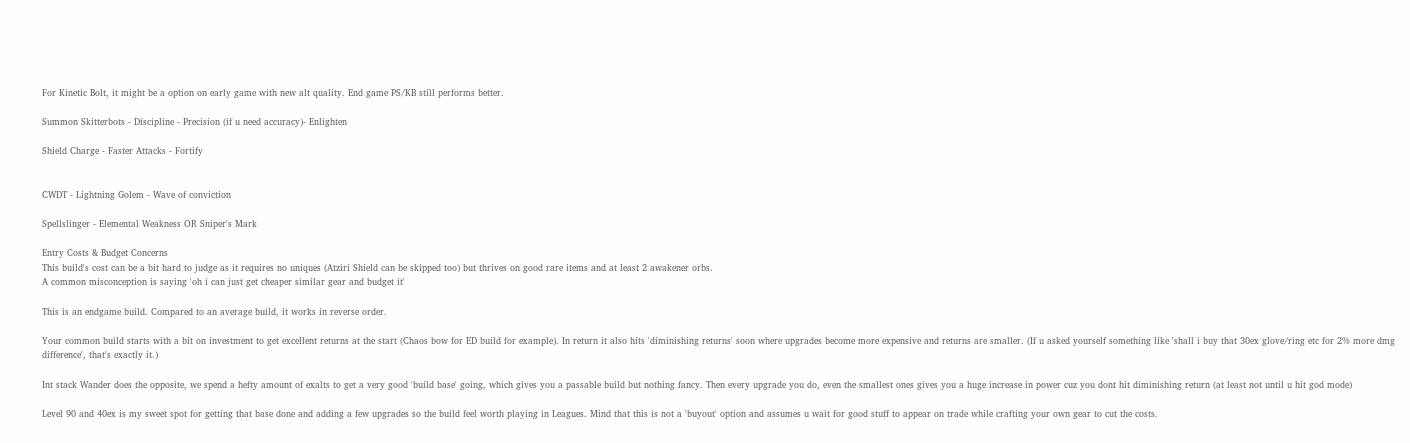For Kinetic Bolt, it might be a option on early game with new alt quality. End game PS/KB still performs better.

Summon Skitterbots - Discipline - Precision (if u need accuracy)- Enlighten

Shield Charge - Faster Attacks - Fortify


CWDT - Lightning Golem - Wave of conviction

Spellslinger - Elemental Weakness OR Sniper's Mark

Entry Costs & Budget Concerns
This build's cost can be a bit hard to judge as it requires no uniques (Atziri Shield can be skipped too) but thrives on good rare items and at least 2 awakener orbs.
A common misconception is saying 'oh i can just get cheaper similar gear and budget it'

This is an endgame build. Compared to an average build, it works in reverse order.

Your common build starts with a bit on investment to get excellent returns at the start (Chaos bow for ED build for example). In return it also hits 'diminishing returns' soon where upgrades become more expensive and returns are smaller. (If u asked yourself something like 'shall i buy that 30ex glove/ring etc for 2% more dmg difference', that's exactly it.)

Int stack Wander does the opposite, we spend a hefty amount of exalts to get a very good 'build base' going, which gives you a passable build but nothing fancy. Then every upgrade you do, even the smallest ones gives you a huge increase in power cuz you dont hit diminishing return (at least not until u hit god mode)

Level 90 and 40ex is my sweet spot for getting that base done and adding a few upgrades so the build feel worth playing in Leagues. Mind that this is not a 'buyout' option and assumes u wait for good stuff to appear on trade while crafting your own gear to cut the costs.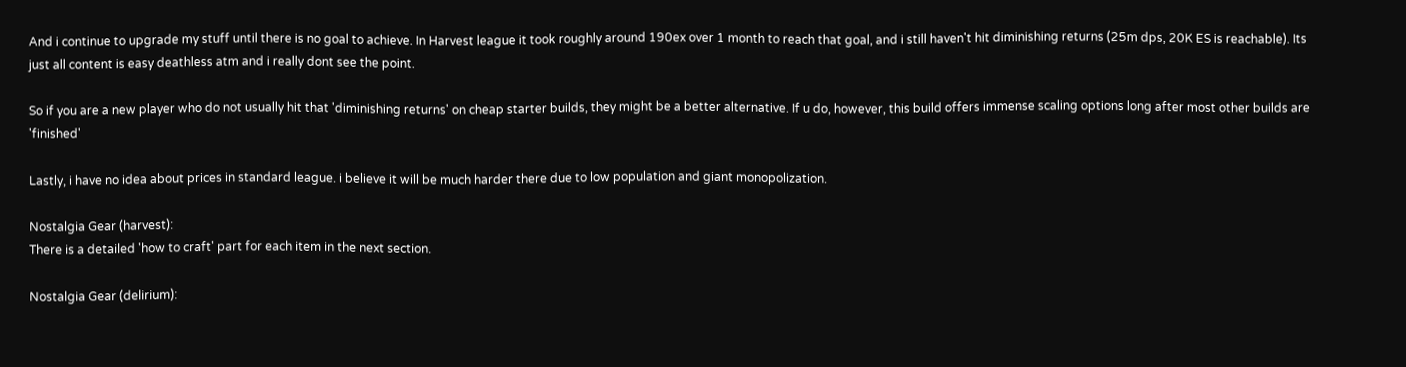And i continue to upgrade my stuff until there is no goal to achieve. In Harvest league it took roughly around 190ex over 1 month to reach that goal, and i still haven't hit diminishing returns (25m dps, 20K ES is reachable). Its just all content is easy deathless atm and i really dont see the point.

So if you are a new player who do not usually hit that 'diminishing returns' on cheap starter builds, they might be a better alternative. If u do, however, this build offers immense scaling options long after most other builds are 'finished'

Lastly, i have no idea about prices in standard league. i believe it will be much harder there due to low population and giant monopolization.

Nostalgia Gear (harvest):
There is a detailed 'how to craft' part for each item in the next section.

Nostalgia Gear (delirium):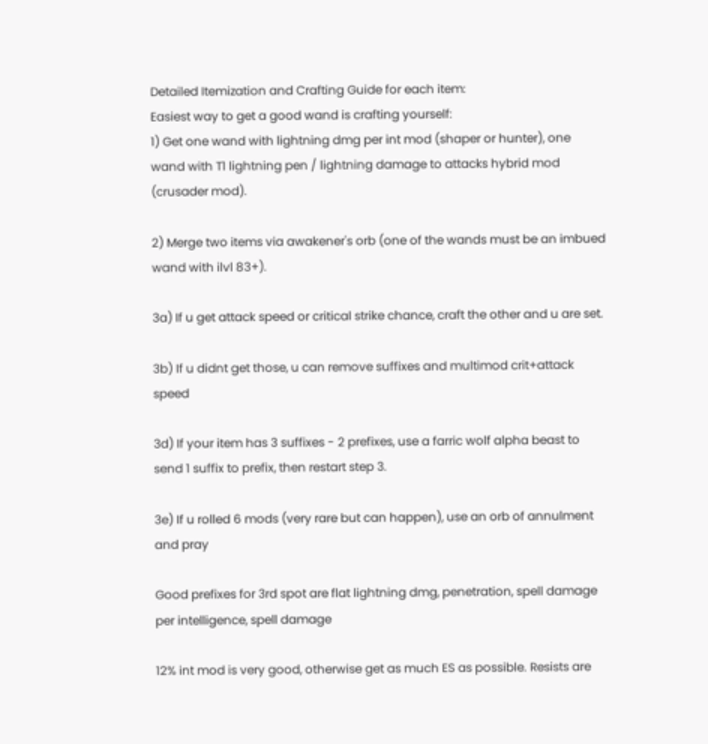Detailed Itemization and Crafting Guide for each item:
Easiest way to get a good wand is crafting yourself:
1) Get one wand with lightning dmg per int mod (shaper or hunter), one wand with T1 lightning pen / lightning damage to attacks hybrid mod (crusader mod).

2) Merge two items via awakener's orb (one of the wands must be an imbued wand with ilvl 83+).

3a) If u get attack speed or critical strike chance, craft the other and u are set.

3b) If u didnt get those, u can remove suffixes and multimod crit+attack speed

3d) If your item has 3 suffixes - 2 prefixes, use a farric wolf alpha beast to send 1 suffix to prefix, then restart step 3.

3e) If u rolled 6 mods (very rare but can happen), use an orb of annulment and pray

Good prefixes for 3rd spot are flat lightning dmg, penetration, spell damage per intelligence, spell damage

12% int mod is very good, otherwise get as much ES as possible. Resists are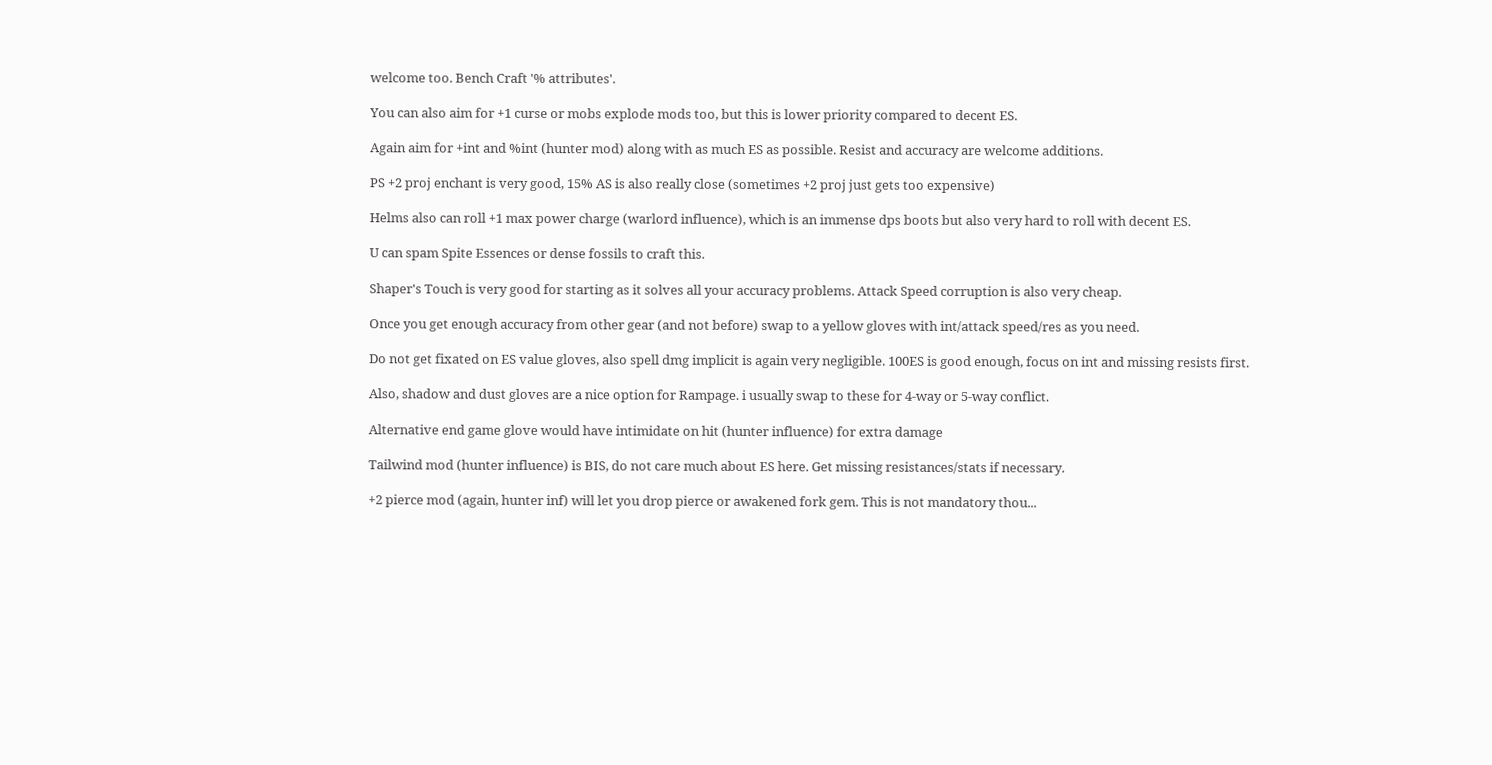welcome too. Bench Craft '% attributes'.

You can also aim for +1 curse or mobs explode mods too, but this is lower priority compared to decent ES.

Again aim for +int and %int (hunter mod) along with as much ES as possible. Resist and accuracy are welcome additions.

PS +2 proj enchant is very good, 15% AS is also really close (sometimes +2 proj just gets too expensive)

Helms also can roll +1 max power charge (warlord influence), which is an immense dps boots but also very hard to roll with decent ES.

U can spam Spite Essences or dense fossils to craft this.

Shaper's Touch is very good for starting as it solves all your accuracy problems. Attack Speed corruption is also very cheap.

Once you get enough accuracy from other gear (and not before) swap to a yellow gloves with int/attack speed/res as you need.

Do not get fixated on ES value gloves, also spell dmg implicit is again very negligible. 100ES is good enough, focus on int and missing resists first.

Also, shadow and dust gloves are a nice option for Rampage. i usually swap to these for 4-way or 5-way conflict.

Alternative end game glove would have intimidate on hit (hunter influence) for extra damage

Tailwind mod (hunter influence) is BIS, do not care much about ES here. Get missing resistances/stats if necessary.

+2 pierce mod (again, hunter inf) will let you drop pierce or awakened fork gem. This is not mandatory thou...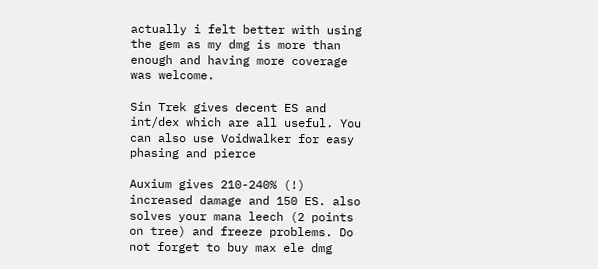actually i felt better with using the gem as my dmg is more than enough and having more coverage was welcome.

Sin Trek gives decent ES and int/dex which are all useful. You can also use Voidwalker for easy phasing and pierce

Auxium gives 210-240% (!) increased damage and 150 ES. also solves your mana leech (2 points on tree) and freeze problems. Do not forget to buy max ele dmg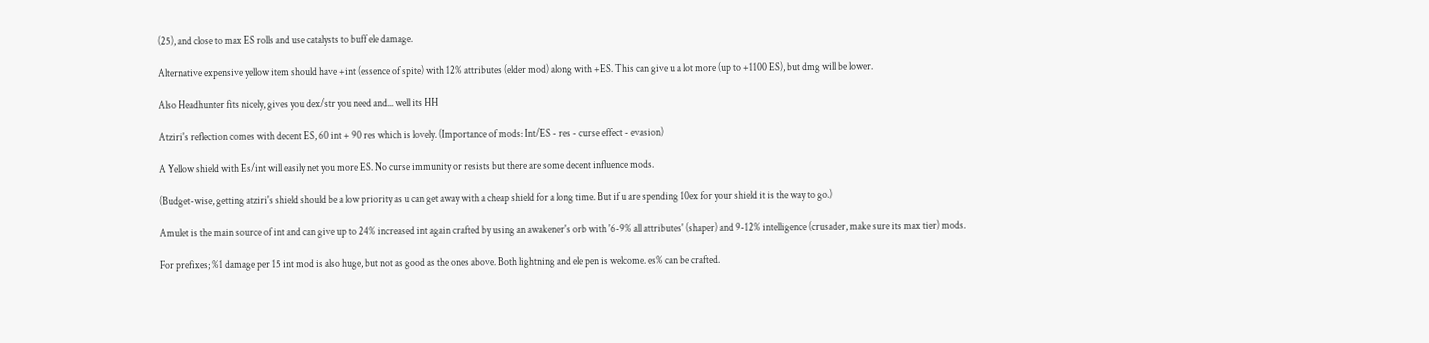(25), and close to max ES rolls and use catalysts to buff ele damage.

Alternative expensive yellow item should have +int (essence of spite) with 12% attributes (elder mod) along with +ES. This can give u a lot more (up to +1100 ES), but dmg will be lower.

Also Headhunter fits nicely, gives you dex/str you need and... well its HH

Atziri's reflection comes with decent ES, 60 int + 90 res which is lovely. (Importance of mods: Int/ES - res - curse effect - evasion)

A Yellow shield with Es/int will easily net you more ES. No curse immunity or resists but there are some decent influence mods.

(Budget-wise, getting atziri's shield should be a low priority as u can get away with a cheap shield for a long time. But if u are spending 10ex for your shield it is the way to go.)

Amulet is the main source of int and can give up to 24% increased int again crafted by using an awakener's orb with '6-9% all attributes' (shaper) and 9-12% intelligence (crusader, make sure its max tier) mods.

For prefixes; %1 damage per 15 int mod is also huge, but not as good as the ones above. Both lightning and ele pen is welcome. es% can be crafted.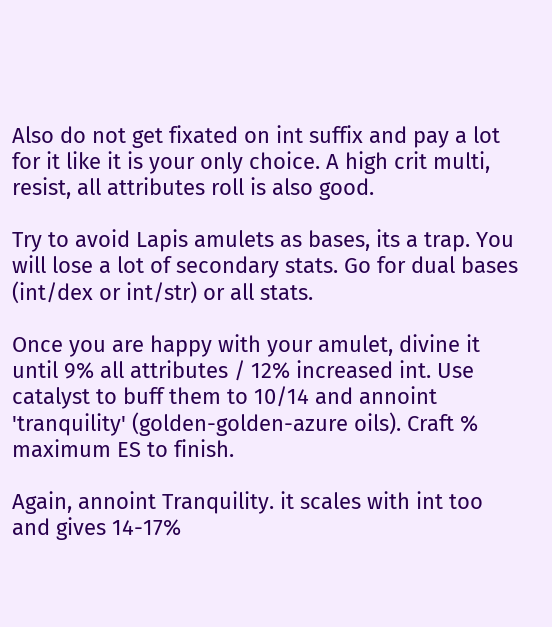Also do not get fixated on int suffix and pay a lot for it like it is your only choice. A high crit multi, resist, all attributes roll is also good.

Try to avoid Lapis amulets as bases, its a trap. You will lose a lot of secondary stats. Go for dual bases (int/dex or int/str) or all stats.

Once you are happy with your amulet, divine it until 9% all attributes / 12% increased int. Use catalyst to buff them to 10/14 and annoint 'tranquility' (golden-golden-azure oils). Craft % maximum ES to finish.

Again, annoint Tranquility. it scales with int too and gives 14-17%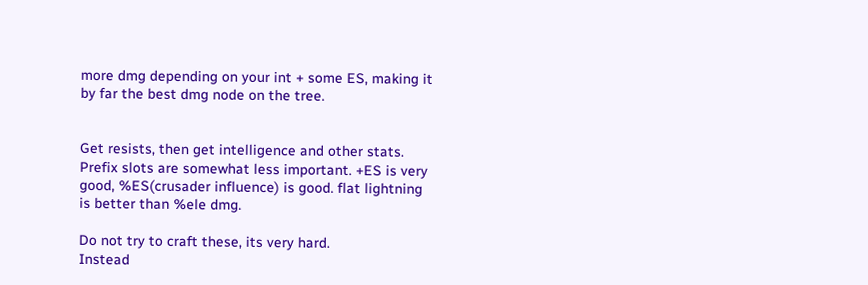more dmg depending on your int + some ES, making it by far the best dmg node on the tree.


Get resists, then get intelligence and other stats. Prefix slots are somewhat less important. +ES is very good, %ES(crusader influence) is good. flat lightning is better than %ele dmg.

Do not try to craft these, its very hard.
Instead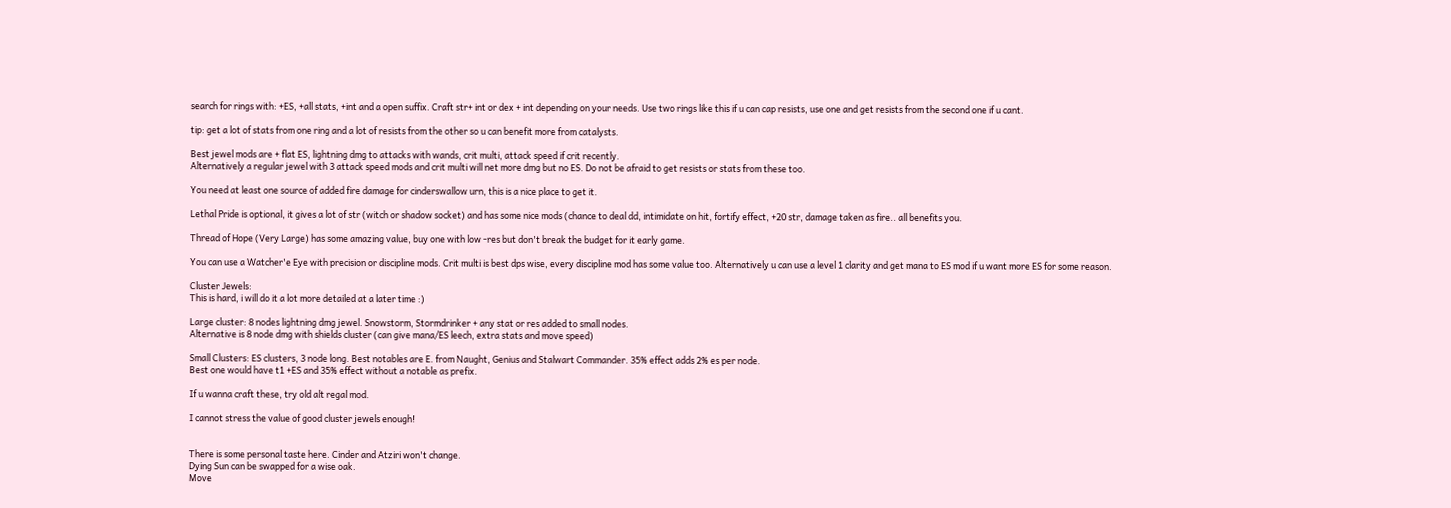search for rings with: +ES, +all stats, +int and a open suffix. Craft str+ int or dex + int depending on your needs. Use two rings like this if u can cap resists, use one and get resists from the second one if u cant.

tip: get a lot of stats from one ring and a lot of resists from the other so u can benefit more from catalysts.

Best jewel mods are + flat ES, lightning dmg to attacks with wands, crit multi, attack speed if crit recently.
Alternatively a regular jewel with 3 attack speed mods and crit multi will net more dmg but no ES. Do not be afraid to get resists or stats from these too.

You need at least one source of added fire damage for cinderswallow urn, this is a nice place to get it.

Lethal Pride is optional, it gives a lot of str (witch or shadow socket) and has some nice mods (chance to deal dd, intimidate on hit, fortify effect, +20 str, damage taken as fire.. all benefits you.

Thread of Hope (Very Large) has some amazing value, buy one with low -res but don't break the budget for it early game.

You can use a Watcher'e Eye with precision or discipline mods. Crit multi is best dps wise, every discipline mod has some value too. Alternatively u can use a level 1 clarity and get mana to ES mod if u want more ES for some reason.

Cluster Jewels:
This is hard, i will do it a lot more detailed at a later time :)

Large cluster: 8 nodes lightning dmg jewel. Snowstorm, Stormdrinker + any stat or res added to small nodes.
Alternative is 8 node dmg with shields cluster (can give mana/ES leech, extra stats and move speed)

Small Clusters: ES clusters, 3 node long. Best notables are E. from Naught, Genius and Stalwart Commander. 35% effect adds 2% es per node.
Best one would have t1 +ES and 35% effect without a notable as prefix.

If u wanna craft these, try old alt regal mod.

I cannot stress the value of good cluster jewels enough!


There is some personal taste here. Cinder and Atziri won't change.
Dying Sun can be swapped for a wise oak.
Move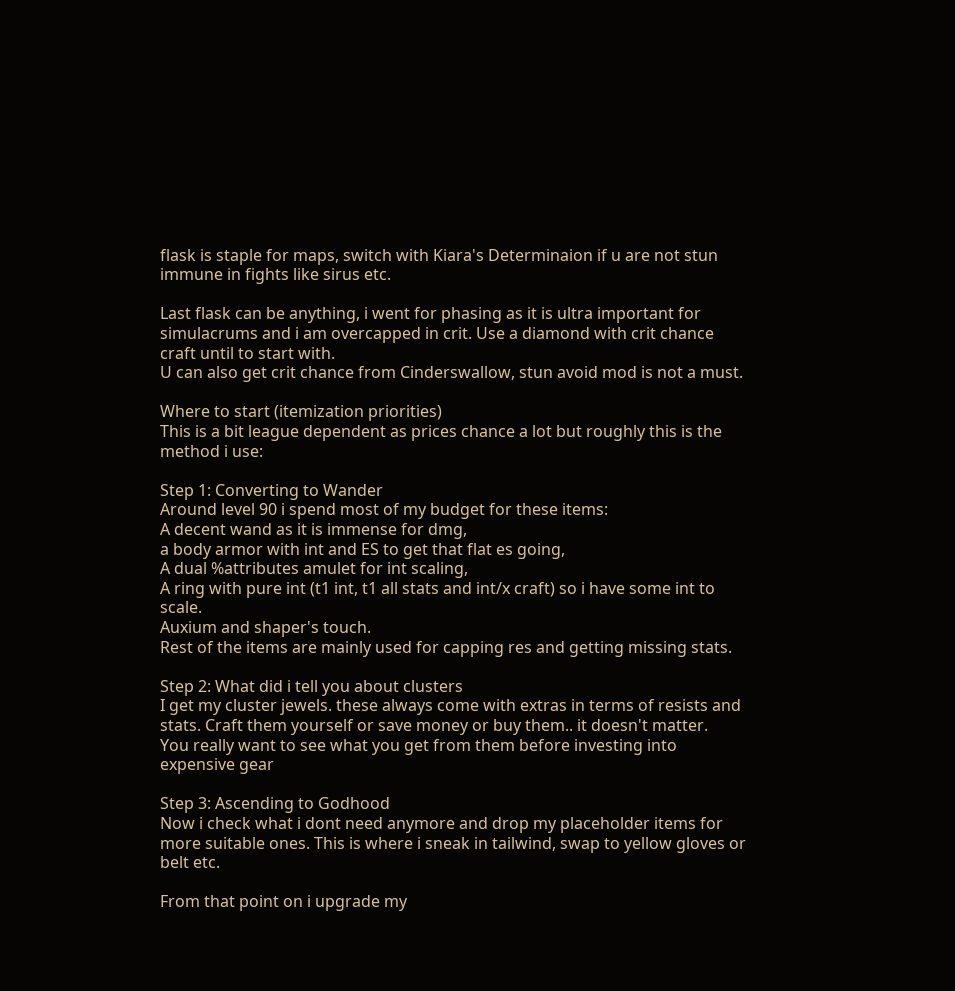flask is staple for maps, switch with Kiara's Determinaion if u are not stun immune in fights like sirus etc.

Last flask can be anything, i went for phasing as it is ultra important for simulacrums and i am overcapped in crit. Use a diamond with crit chance craft until to start with.
U can also get crit chance from Cinderswallow, stun avoid mod is not a must.

Where to start (itemization priorities)
This is a bit league dependent as prices chance a lot but roughly this is the method i use:

Step 1: Converting to Wander
Around level 90 i spend most of my budget for these items:
A decent wand as it is immense for dmg,
a body armor with int and ES to get that flat es going,
A dual %attributes amulet for int scaling,
A ring with pure int (t1 int, t1 all stats and int/x craft) so i have some int to scale.
Auxium and shaper's touch.
Rest of the items are mainly used for capping res and getting missing stats.

Step 2: What did i tell you about clusters
I get my cluster jewels. these always come with extras in terms of resists and stats. Craft them yourself or save money or buy them.. it doesn't matter.
You really want to see what you get from them before investing into expensive gear

Step 3: Ascending to Godhood
Now i check what i dont need anymore and drop my placeholder items for more suitable ones. This is where i sneak in tailwind, swap to yellow gloves or belt etc.

From that point on i upgrade my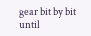gear bit by bit until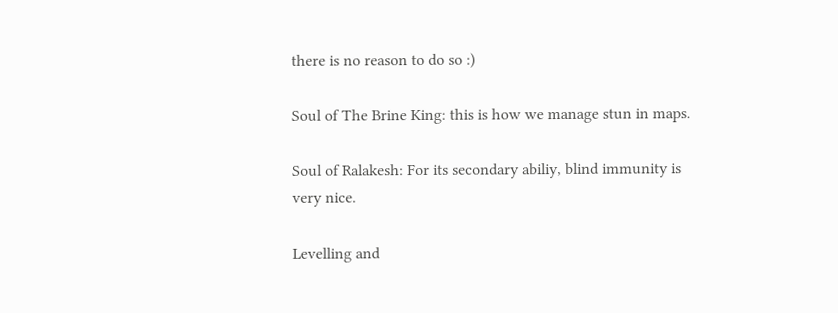there is no reason to do so :)

Soul of The Brine King: this is how we manage stun in maps.

Soul of Ralakesh: For its secondary abiliy, blind immunity is very nice.

Levelling and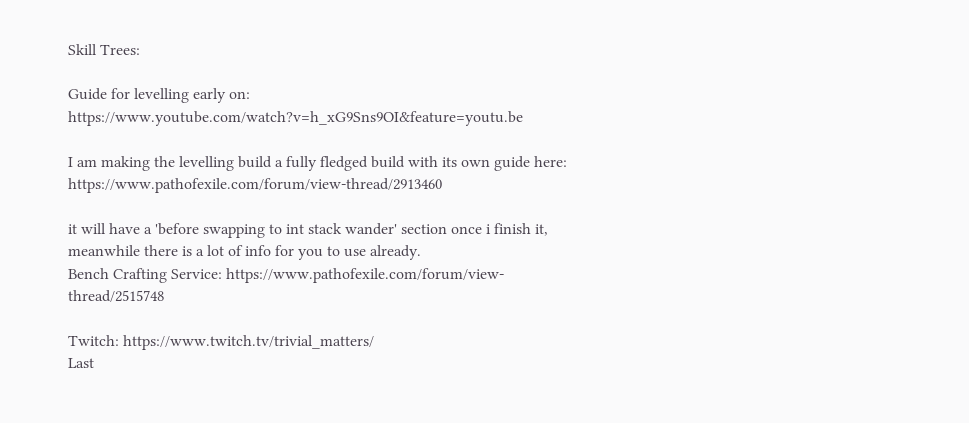Skill Trees:

Guide for levelling early on: https://www.youtube.com/watch?v=h_xG9Sns9OI&feature=youtu.be

I am making the levelling build a fully fledged build with its own guide here: https://www.pathofexile.com/forum/view-thread/2913460

it will have a 'before swapping to int stack wander' section once i finish it, meanwhile there is a lot of info for you to use already.
Bench Crafting Service: https://www.pathofexile.com/forum/view-thread/2515748

Twitch: https://www.twitch.tv/trivial_matters/
Last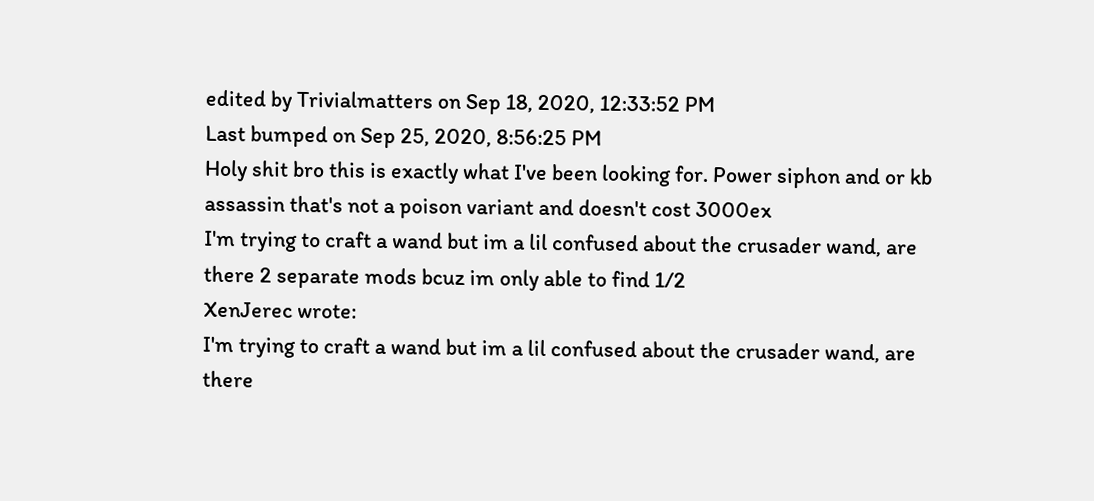edited by Trivialmatters on Sep 18, 2020, 12:33:52 PM
Last bumped on Sep 25, 2020, 8:56:25 PM
Holy shit bro this is exactly what I've been looking for. Power siphon and or kb assassin that's not a poison variant and doesn't cost 3000ex
I'm trying to craft a wand but im a lil confused about the crusader wand, are there 2 separate mods bcuz im only able to find 1/2
XenJerec wrote:
I'm trying to craft a wand but im a lil confused about the crusader wand, are there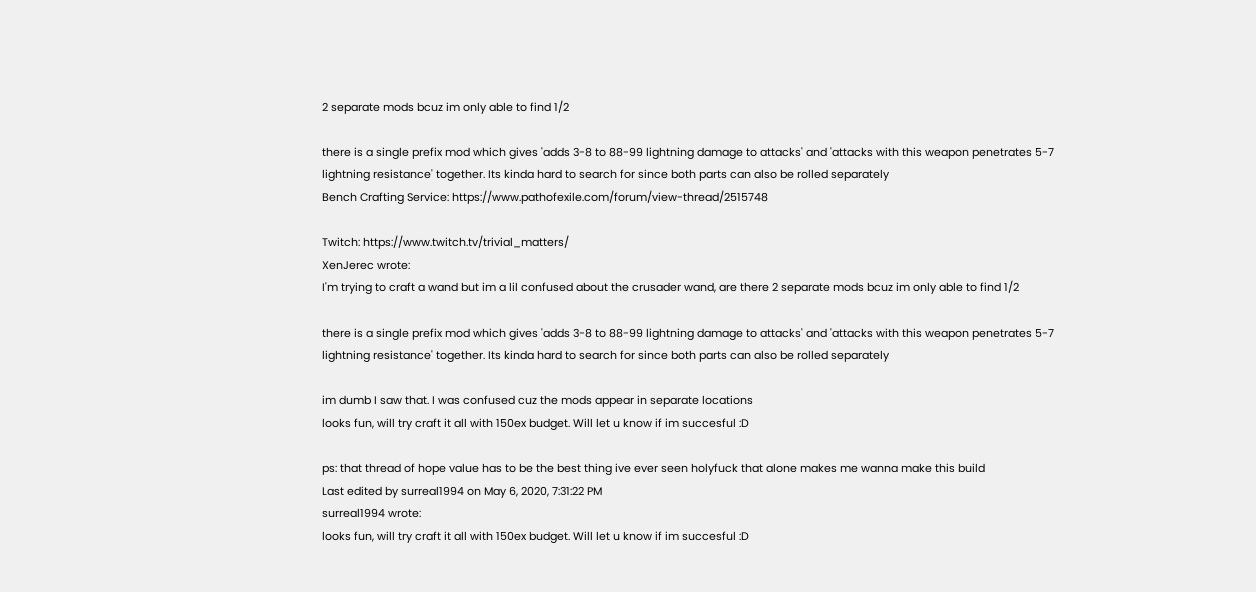2 separate mods bcuz im only able to find 1/2

there is a single prefix mod which gives 'adds 3-8 to 88-99 lightning damage to attacks' and 'attacks with this weapon penetrates 5-7 lightning resistance' together. Its kinda hard to search for since both parts can also be rolled separately
Bench Crafting Service: https://www.pathofexile.com/forum/view-thread/2515748

Twitch: https://www.twitch.tv/trivial_matters/
XenJerec wrote:
I'm trying to craft a wand but im a lil confused about the crusader wand, are there 2 separate mods bcuz im only able to find 1/2

there is a single prefix mod which gives 'adds 3-8 to 88-99 lightning damage to attacks' and 'attacks with this weapon penetrates 5-7 lightning resistance' together. Its kinda hard to search for since both parts can also be rolled separately

im dumb I saw that. I was confused cuz the mods appear in separate locations
looks fun, will try craft it all with 150ex budget. Will let u know if im succesful :D

ps: that thread of hope value has to be the best thing ive ever seen holyfuck that alone makes me wanna make this build
Last edited by surreal1994 on May 6, 2020, 7:31:22 PM
surreal1994 wrote:
looks fun, will try craft it all with 150ex budget. Will let u know if im succesful :D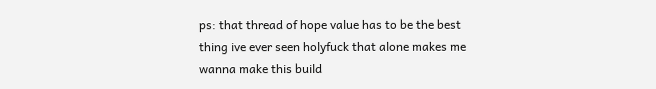ps: that thread of hope value has to be the best thing ive ever seen holyfuck that alone makes me wanna make this build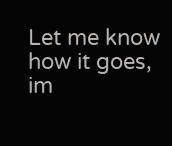Let me know how it goes, im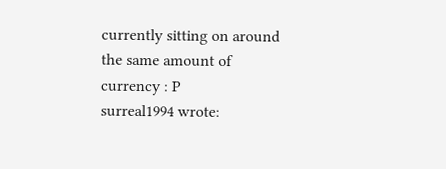currently sitting on around the same amount of currency : P
surreal1994 wrote: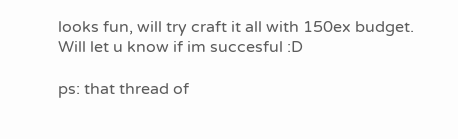looks fun, will try craft it all with 150ex budget. Will let u know if im succesful :D

ps: that thread of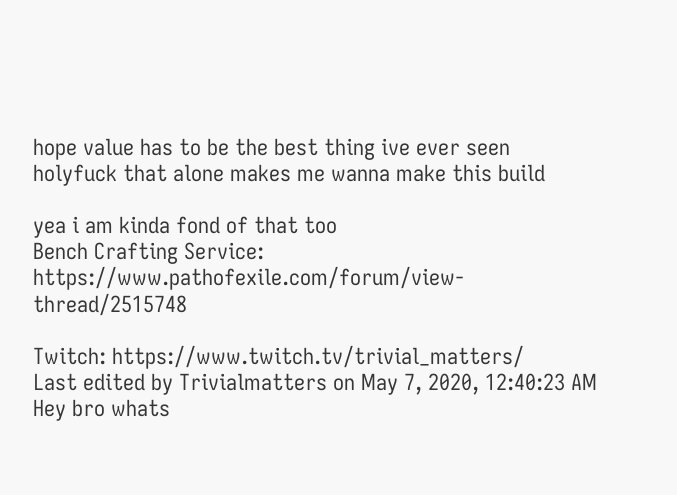hope value has to be the best thing ive ever seen holyfuck that alone makes me wanna make this build

yea i am kinda fond of that too
Bench Crafting Service: https://www.pathofexile.com/forum/view-thread/2515748

Twitch: https://www.twitch.tv/trivial_matters/
Last edited by Trivialmatters on May 7, 2020, 12:40:23 AM
Hey bro whats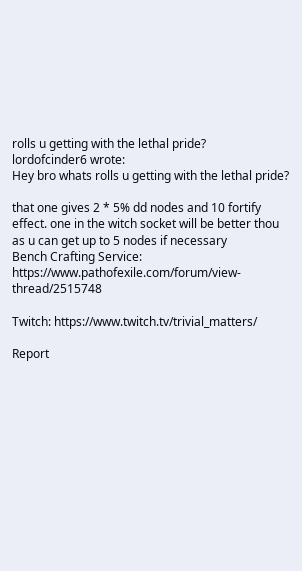rolls u getting with the lethal pride?
lordofcinder6 wrote:
Hey bro whats rolls u getting with the lethal pride?

that one gives 2 * 5% dd nodes and 10 fortify effect. one in the witch socket will be better thou as u can get up to 5 nodes if necessary
Bench Crafting Service: https://www.pathofexile.com/forum/view-thread/2515748

Twitch: https://www.twitch.tv/trivial_matters/

Report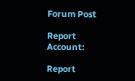Forum Post

Report Account:

Report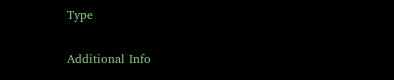Type

Additional Info